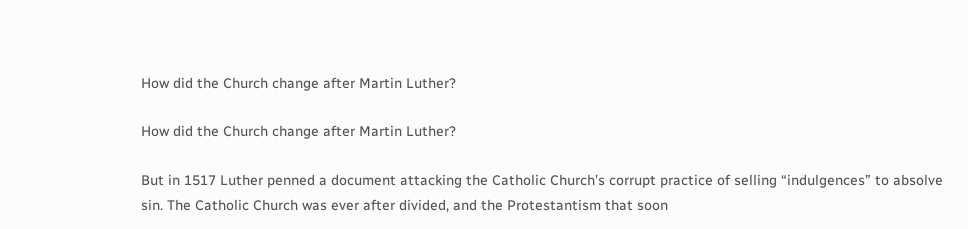How did the Church change after Martin Luther?

How did the Church change after Martin Luther?

But in 1517 Luther penned a document attacking the Catholic Church’s corrupt practice of selling “indulgences” to absolve sin. The Catholic Church was ever after divided, and the Protestantism that soon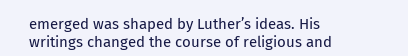emerged was shaped by Luther’s ideas. His writings changed the course of religious and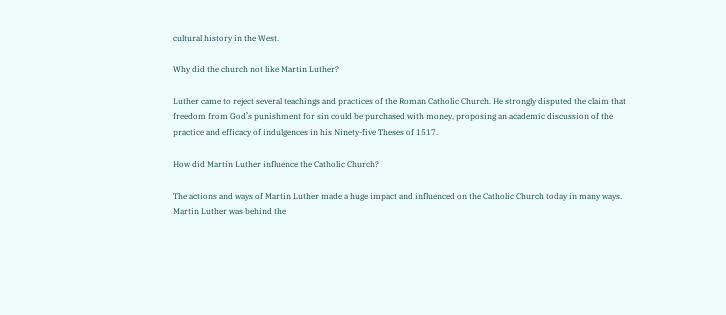cultural history in the West.

Why did the church not like Martin Luther?

Luther came to reject several teachings and practices of the Roman Catholic Church. He strongly disputed the claim that freedom from God’s punishment for sin could be purchased with money, proposing an academic discussion of the practice and efficacy of indulgences in his Ninety-five Theses of 1517.

How did Martin Luther influence the Catholic Church?

The actions and ways of Martin Luther made a huge impact and influenced on the Catholic Church today in many ways. Martin Luther was behind the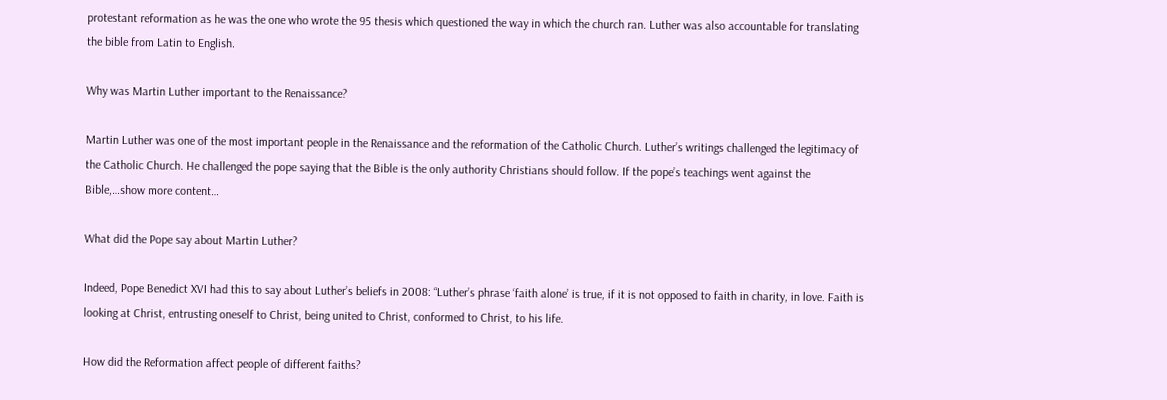protestant reformation as he was the one who wrote the 95 thesis which questioned the way in which the church ran. Luther was also accountable for translating the bible from Latin to English.

Why was Martin Luther important to the Renaissance?

Martin Luther was one of the most important people in the Renaissance and the reformation of the Catholic Church. Luther’s writings challenged the legitimacy of the Catholic Church. He challenged the pope saying that the Bible is the only authority Christians should follow. If the pope’s teachings went against the Bible,…show more content…

What did the Pope say about Martin Luther?

Indeed, Pope Benedict XVI had this to say about Luther’s beliefs in 2008: “Luther’s phrase ‘faith alone’ is true, if it is not opposed to faith in charity, in love. Faith is looking at Christ, entrusting oneself to Christ, being united to Christ, conformed to Christ, to his life.

How did the Reformation affect people of different faiths?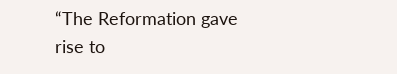“The Reformation gave rise to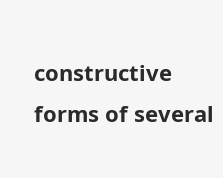constructive forms of several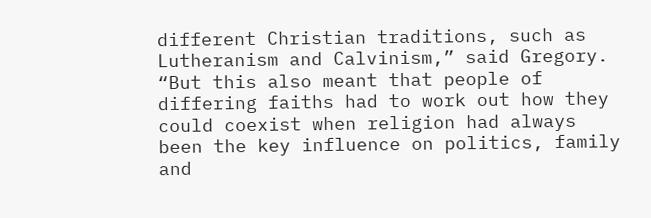different Christian traditions, such as Lutheranism and Calvinism,” said Gregory. “But this also meant that people of differing faiths had to work out how they could coexist when religion had always been the key influence on politics, family and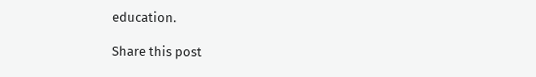education.

Share this post